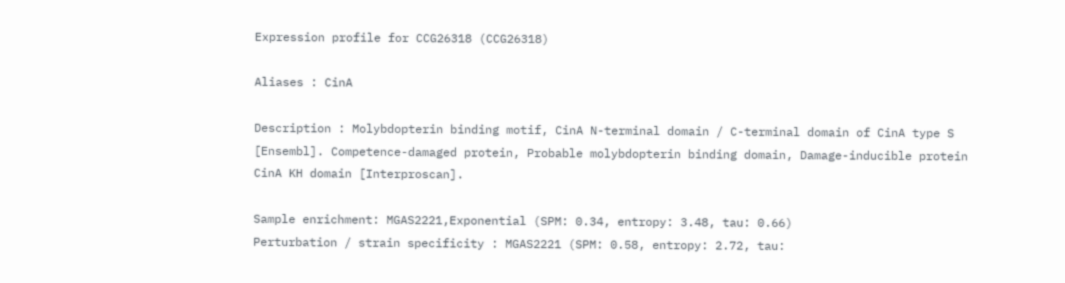Expression profile for CCG26318 (CCG26318)

Aliases : CinA

Description : Molybdopterin binding motif, CinA N-terminal domain / C-terminal domain of CinA type S [Ensembl]. Competence-damaged protein, Probable molybdopterin binding domain, Damage-inducible protein CinA KH domain [Interproscan].

Sample enrichment: MGAS2221,Exponential (SPM: 0.34, entropy: 3.48, tau: 0.66)
Perturbation / strain specificity : MGAS2221 (SPM: 0.58, entropy: 2.72, tau: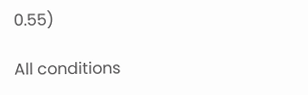0.55)

All conditions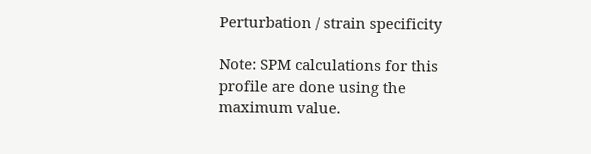Perturbation / strain specificity

Note: SPM calculations for this profile are done using the maximum value.